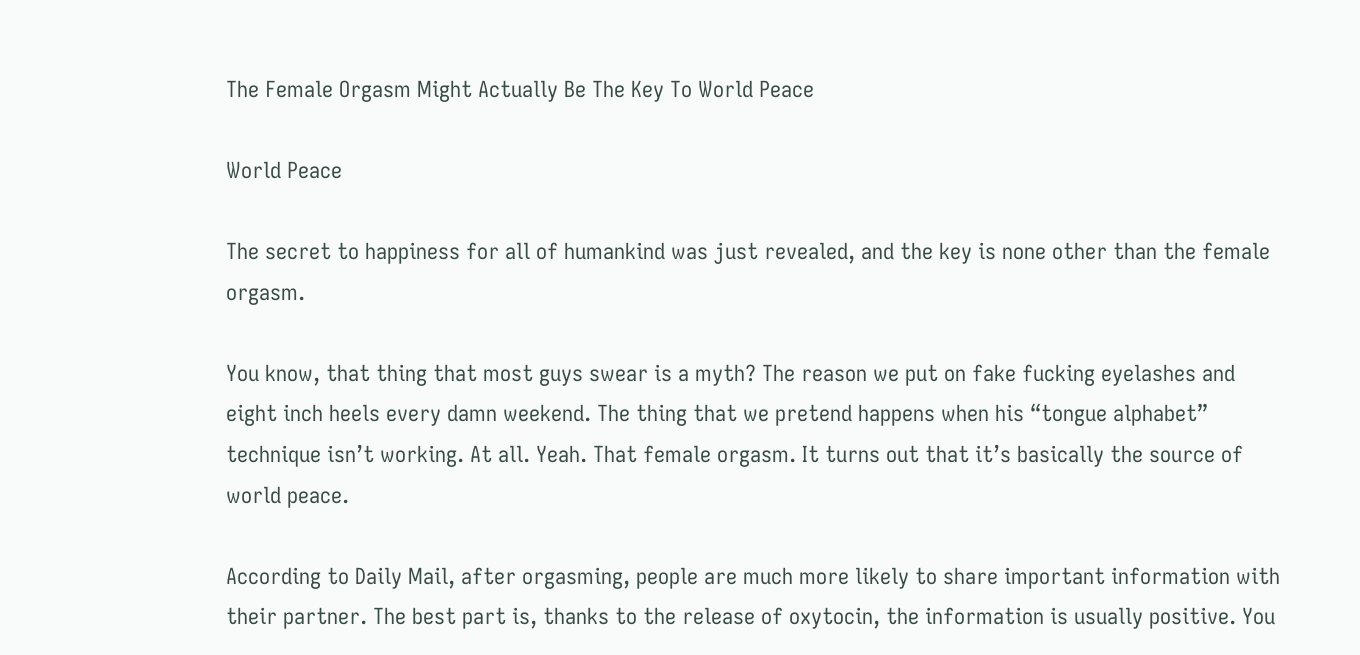The Female Orgasm Might Actually Be The Key To World Peace

World Peace

The secret to happiness for all of humankind was just revealed, and the key is none other than the female orgasm.

You know, that thing that most guys swear is a myth? The reason we put on fake fucking eyelashes and eight inch heels every damn weekend. The thing that we pretend happens when his “tongue alphabet” technique isn’t working. At all. Yeah. That female orgasm. It turns out that it’s basically the source of world peace.

According to Daily Mail, after orgasming, people are much more likely to share important information with their partner. The best part is, thanks to the release of oxytocin, the information is usually positive. You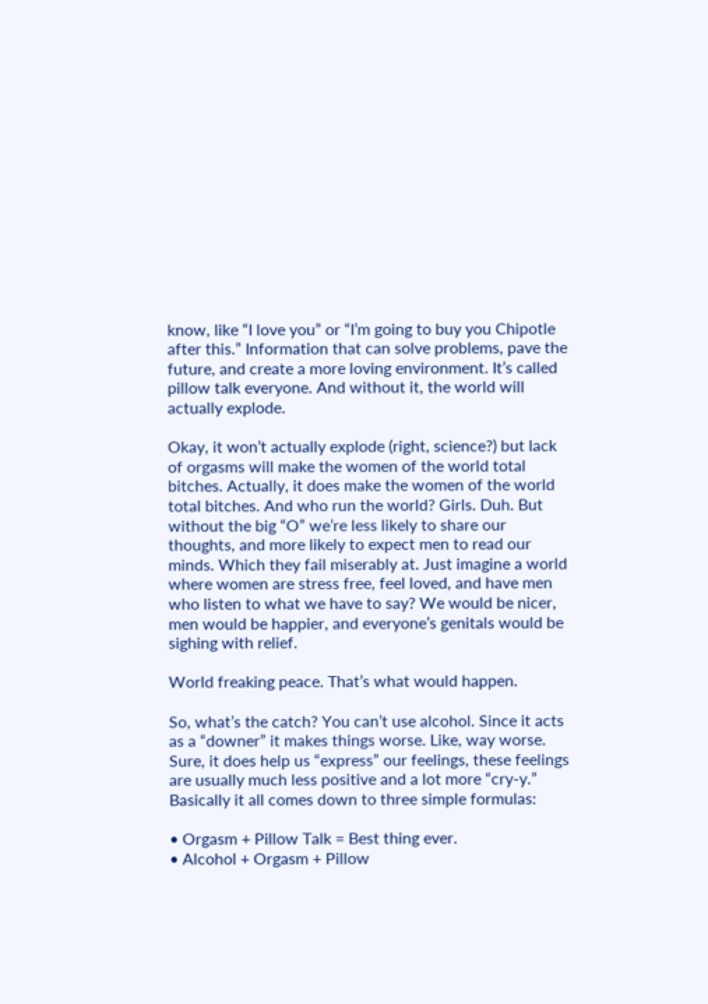know, like “I love you” or “I’m going to buy you Chipotle after this.” Information that can solve problems, pave the future, and create a more loving environment. It’s called pillow talk everyone. And without it, the world will actually explode.

Okay, it won’t actually explode (right, science?) but lack of orgasms will make the women of the world total bitches. Actually, it does make the women of the world total bitches. And who run the world? Girls. Duh. But without the big “O” we’re less likely to share our thoughts, and more likely to expect men to read our minds. Which they fail miserably at. Just imagine a world where women are stress free, feel loved, and have men who listen to what we have to say? We would be nicer, men would be happier, and everyone’s genitals would be sighing with relief.

World freaking peace. That’s what would happen.

So, what’s the catch? You can’t use alcohol. Since it acts as a “downer” it makes things worse. Like, way worse. Sure, it does help us “express” our feelings, these feelings are usually much less positive and a lot more “cry-y.” Basically it all comes down to three simple formulas:

• Orgasm + Pillow Talk = Best thing ever.
• Alcohol + Orgasm + Pillow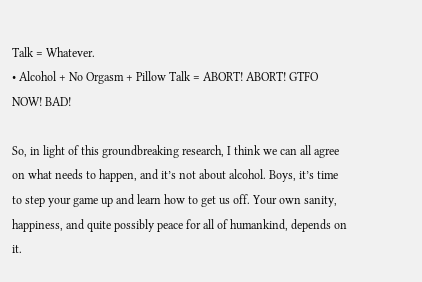Talk = Whatever.
• Alcohol + No Orgasm + Pillow Talk = ABORT! ABORT! GTFO NOW! BAD!

So, in light of this groundbreaking research, I think we can all agree on what needs to happen, and it’s not about alcohol. Boys, it’s time to step your game up and learn how to get us off. Your own sanity, happiness, and quite possibly peace for all of humankind, depends on it.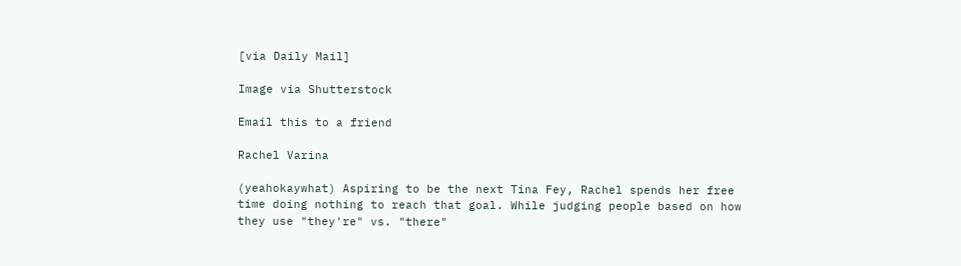[via Daily Mail]

Image via Shutterstock

Email this to a friend

Rachel Varina

(yeahokaywhat) Aspiring to be the next Tina Fey, Rachel spends her free time doing nothing to reach that goal. While judging people based on how they use "they're" vs. "there"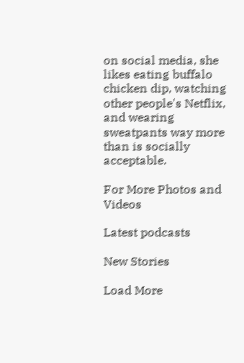on social media, she likes eating buffalo chicken dip, watching other people's Netflix, and wearing sweatpants way more than is socially acceptable.

For More Photos and Videos

Latest podcasts

New Stories

Load More